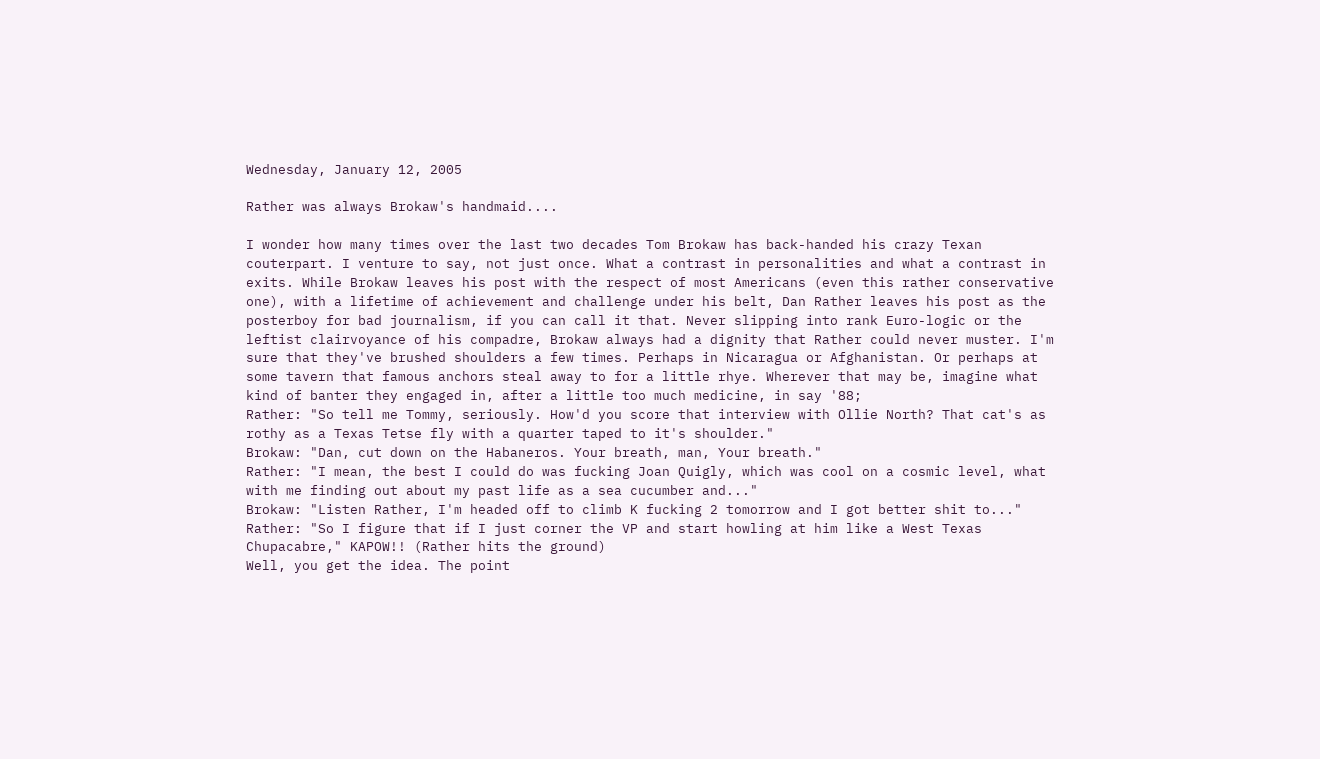Wednesday, January 12, 2005

Rather was always Brokaw's handmaid....

I wonder how many times over the last two decades Tom Brokaw has back-handed his crazy Texan couterpart. I venture to say, not just once. What a contrast in personalities and what a contrast in exits. While Brokaw leaves his post with the respect of most Americans (even this rather conservative one), with a lifetime of achievement and challenge under his belt, Dan Rather leaves his post as the posterboy for bad journalism, if you can call it that. Never slipping into rank Euro-logic or the leftist clairvoyance of his compadre, Brokaw always had a dignity that Rather could never muster. I'm sure that they've brushed shoulders a few times. Perhaps in Nicaragua or Afghanistan. Or perhaps at some tavern that famous anchors steal away to for a little rhye. Wherever that may be, imagine what kind of banter they engaged in, after a little too much medicine, in say '88;
Rather: "So tell me Tommy, seriously. How'd you score that interview with Ollie North? That cat's as rothy as a Texas Tetse fly with a quarter taped to it's shoulder."
Brokaw: "Dan, cut down on the Habaneros. Your breath, man, Your breath."
Rather: "I mean, the best I could do was fucking Joan Quigly, which was cool on a cosmic level, what with me finding out about my past life as a sea cucumber and..."
Brokaw: "Listen Rather, I'm headed off to climb K fucking 2 tomorrow and I got better shit to..."
Rather: "So I figure that if I just corner the VP and start howling at him like a West Texas Chupacabre," KAPOW!! (Rather hits the ground)
Well, you get the idea. The point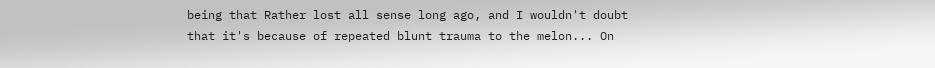being that Rather lost all sense long ago, and I wouldn't doubt that it's because of repeated blunt trauma to the melon... On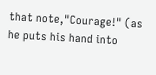that note,"Courage!" (as he puts his hand into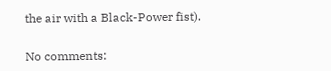the air with a Black-Power fist).

No comments: